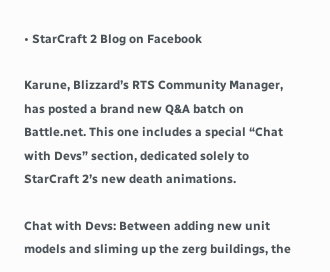• StarCraft 2 Blog on Facebook

Karune, Blizzard’s RTS Community Manager, has posted a brand new Q&A batch on Battle.net. This one includes a special “Chat with Devs” section, dedicated solely to StarCraft 2’s new death animations.

Chat with Devs: Between adding new unit models and sliming up the zerg buildings, the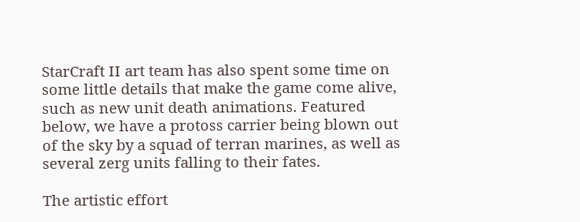StarCraft II art team has also spent some time on some little details that make the game come alive, such as new unit death animations. Featured below, we have a protoss carrier being blown out of the sky by a squad of terran marines, as well as several zerg units falling to their fates.

The artistic effort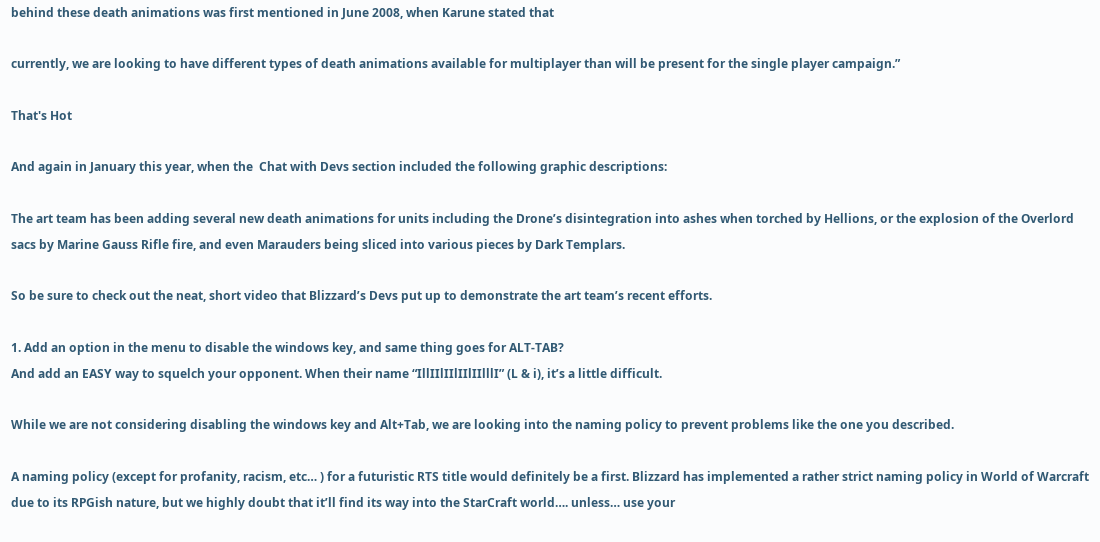behind these death animations was first mentioned in June 2008, when Karune stated that

currently, we are looking to have different types of death animations available for multiplayer than will be present for the single player campaign.”

That's Hot

And again in January this year, when the  Chat with Devs section included the following graphic descriptions:

The art team has been adding several new death animations for units including the Drone’s disintegration into ashes when torched by Hellions, or the explosion of the Overlord sacs by Marine Gauss Rifle fire, and even Marauders being sliced into various pieces by Dark Templars.

So be sure to check out the neat, short video that Blizzard’s Devs put up to demonstrate the art team’s recent efforts.

1. Add an option in the menu to disable the windows key, and same thing goes for ALT-TAB?
And add an EASY way to squelch your opponent. When their name “IllIIlIIlIIlIIlllI” (L & i), it’s a little difficult.

While we are not considering disabling the windows key and Alt+Tab, we are looking into the naming policy to prevent problems like the one you described.

A naming policy (except for profanity, racism, etc… ) for a futuristic RTS title would definitely be a first. Blizzard has implemented a rather strict naming policy in World of Warcraft due to its RPGish nature, but we highly doubt that it’ll find its way into the StarCraft world…. unless… use your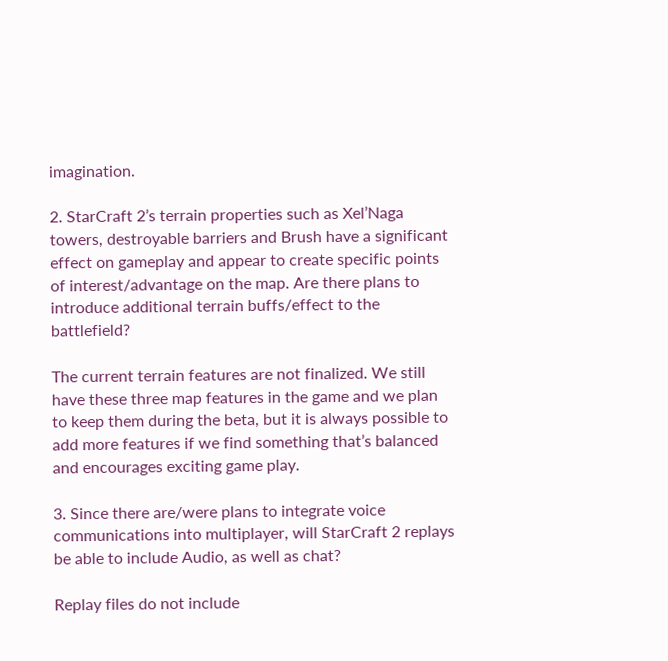imagination.

2. StarCraft 2’s terrain properties such as Xel’Naga towers, destroyable barriers and Brush have a significant effect on gameplay and appear to create specific points of interest/advantage on the map. Are there plans to introduce additional terrain buffs/effect to the battlefield?

The current terrain features are not finalized. We still have these three map features in the game and we plan to keep them during the beta, but it is always possible to add more features if we find something that’s balanced and encourages exciting game play.

3. Since there are/were plans to integrate voice communications into multiplayer, will StarCraft 2 replays be able to include Audio, as well as chat?

Replay files do not include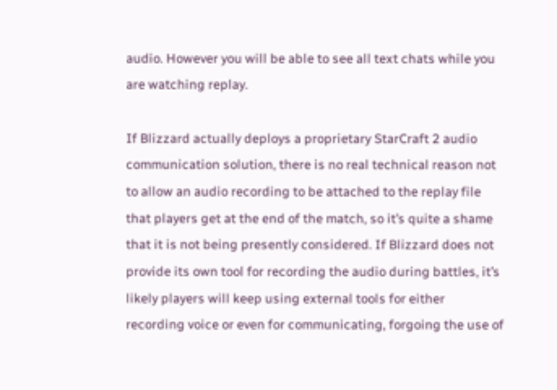audio. However you will be able to see all text chats while you are watching replay.

If Blizzard actually deploys a proprietary StarCraft 2 audio communication solution, there is no real technical reason not to allow an audio recording to be attached to the replay file that players get at the end of the match, so it’s quite a shame that it is not being presently considered. If Blizzard does not provide its own tool for recording the audio during battles, it’s likely players will keep using external tools for either recording voice or even for communicating, forgoing the use of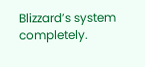Blizzard’s system completely.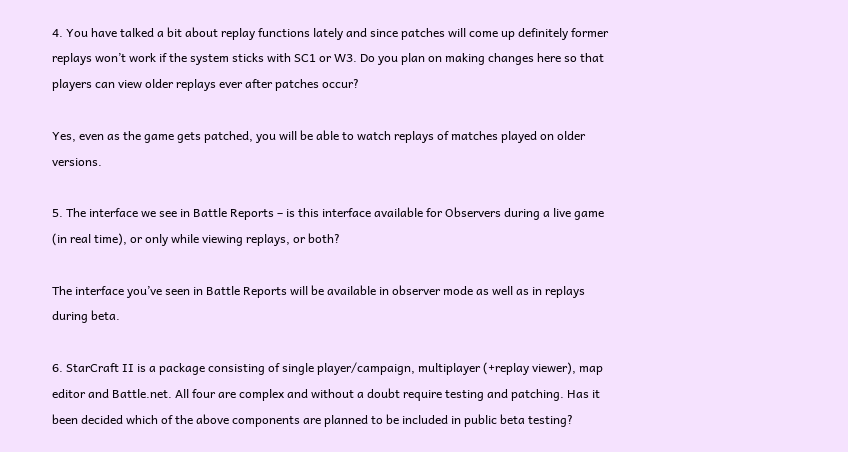4. You have talked a bit about replay functions lately and since patches will come up definitely former replays won’t work if the system sticks with SC1 or W3. Do you plan on making changes here so that players can view older replays ever after patches occur?

Yes, even as the game gets patched, you will be able to watch replays of matches played on older versions.

5. The interface we see in Battle Reports – is this interface available for Observers during a live game (in real time), or only while viewing replays, or both?

The interface you’ve seen in Battle Reports will be available in observer mode as well as in replays during beta.

6. StarCraft II is a package consisting of single player/campaign, multiplayer (+replay viewer), map editor and Battle.net. All four are complex and without a doubt require testing and patching. Has it been decided which of the above components are planned to be included in public beta testing?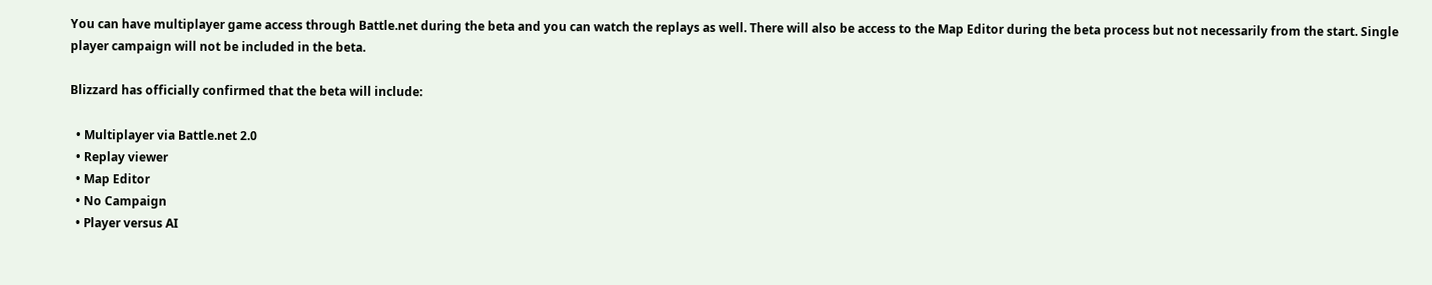You can have multiplayer game access through Battle.net during the beta and you can watch the replays as well. There will also be access to the Map Editor during the beta process but not necessarily from the start. Single player campaign will not be included in the beta.

Blizzard has officially confirmed that the beta will include:

  • Multiplayer via Battle.net 2.0
  • Replay viewer
  • Map Editor
  • No Campaign
  • Player versus AI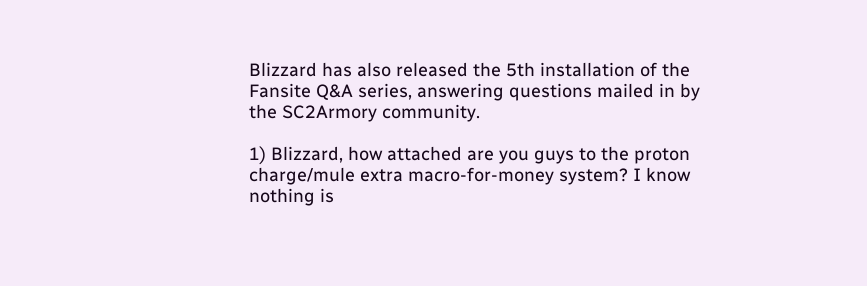Blizzard has also released the 5th installation of the Fansite Q&A series, answering questions mailed in by the SC2Armory community.

1) Blizzard, how attached are you guys to the proton charge/mule extra macro-for-money system? I know nothing is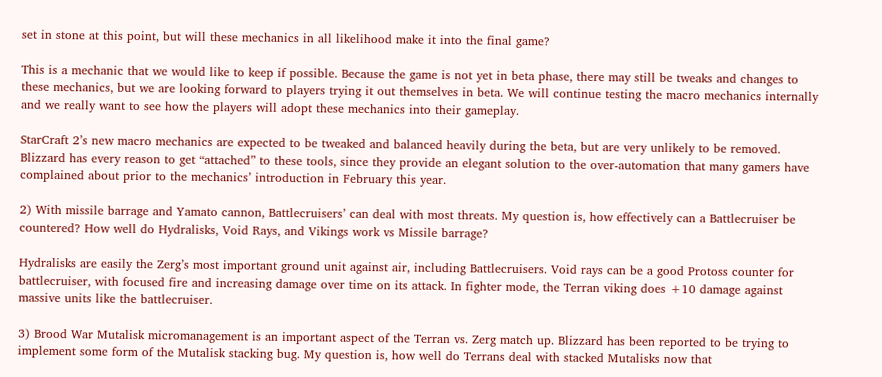set in stone at this point, but will these mechanics in all likelihood make it into the final game?

This is a mechanic that we would like to keep if possible. Because the game is not yet in beta phase, there may still be tweaks and changes to these mechanics, but we are looking forward to players trying it out themselves in beta. We will continue testing the macro mechanics internally and we really want to see how the players will adopt these mechanics into their gameplay.

StarCraft 2’s new macro mechanics are expected to be tweaked and balanced heavily during the beta, but are very unlikely to be removed. Blizzard has every reason to get “attached” to these tools, since they provide an elegant solution to the over-automation that many gamers have complained about prior to the mechanics’ introduction in February this year.

2) With missile barrage and Yamato cannon, Battlecruisers’ can deal with most threats. My question is, how effectively can a Battlecruiser be countered? How well do Hydralisks, Void Rays, and Vikings work vs Missile barrage?

Hydralisks are easily the Zerg’s most important ground unit against air, including Battlecruisers. Void rays can be a good Protoss counter for battlecruiser, with focused fire and increasing damage over time on its attack. In fighter mode, the Terran viking does +10 damage against massive units like the battlecruiser.

3) Brood War Mutalisk micromanagement is an important aspect of the Terran vs. Zerg match up. Blizzard has been reported to be trying to implement some form of the Mutalisk stacking bug. My question is, how well do Terrans deal with stacked Mutalisks now that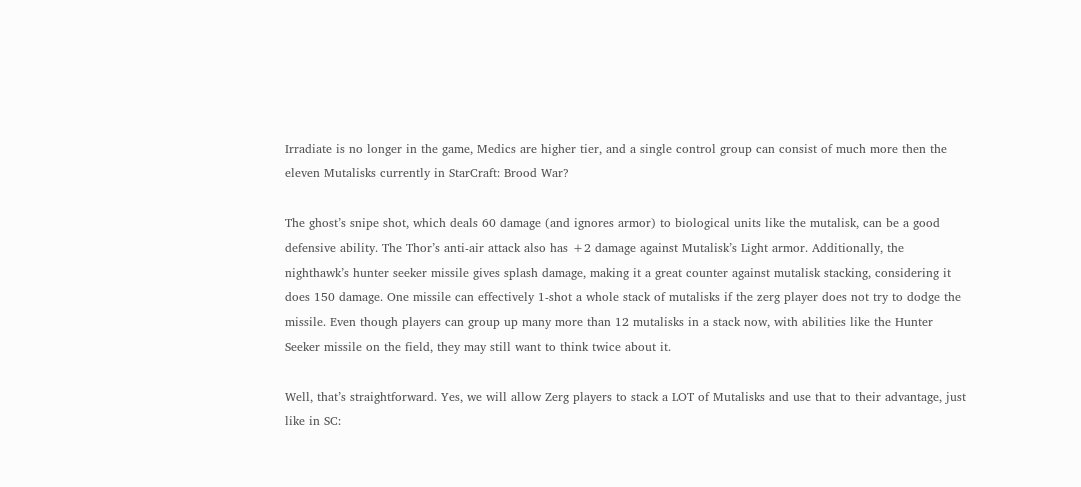Irradiate is no longer in the game, Medics are higher tier, and a single control group can consist of much more then the eleven Mutalisks currently in StarCraft: Brood War?

The ghost’s snipe shot, which deals 60 damage (and ignores armor) to biological units like the mutalisk, can be a good defensive ability. The Thor’s anti-air attack also has +2 damage against Mutalisk’s Light armor. Additionally, the nighthawk’s hunter seeker missile gives splash damage, making it a great counter against mutalisk stacking, considering it does 150 damage. One missile can effectively 1-shot a whole stack of mutalisks if the zerg player does not try to dodge the missile. Even though players can group up many more than 12 mutalisks in a stack now, with abilities like the Hunter Seeker missile on the field, they may still want to think twice about it.

Well, that’s straightforward. Yes, we will allow Zerg players to stack a LOT of Mutalisks and use that to their advantage, just like in SC: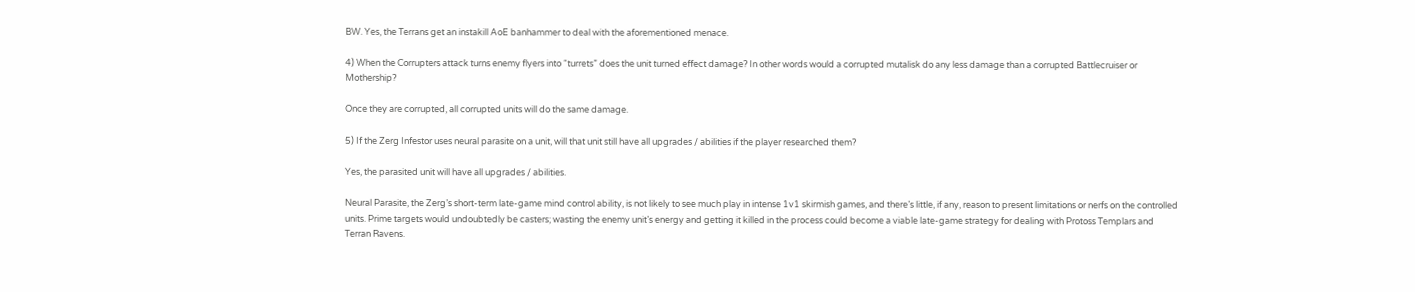BW. Yes, the Terrans get an instakill AoE banhammer to deal with the aforementioned menace.

4) When the Corrupters attack turns enemy flyers into “turrets” does the unit turned effect damage? In other words would a corrupted mutalisk do any less damage than a corrupted Battlecruiser or Mothership?

Once they are corrupted, all corrupted units will do the same damage.

5) If the Zerg Infestor uses neural parasite on a unit, will that unit still have all upgrades / abilities if the player researched them?

Yes, the parasited unit will have all upgrades / abilities.

Neural Parasite, the Zerg’s short-term late-game mind control ability, is not likely to see much play in intense 1v1 skirmish games, and there’s little, if any, reason to present limitations or nerfs on the controlled units. Prime targets would undoubtedly be casters; wasting the enemy unit’s energy and getting it killed in the process could become a viable late-game strategy for dealing with Protoss Templars and Terran Ravens.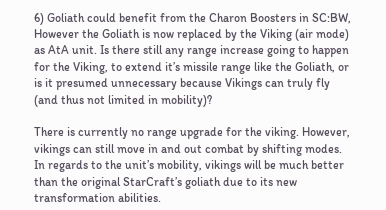6) Goliath could benefit from the Charon Boosters in SC:BW, However the Goliath is now replaced by the Viking (air mode) as AtA unit. Is there still any range increase going to happen for the Viking, to extend it’s missile range like the Goliath, or is it presumed unnecessary because Vikings can truly fly (and thus not limited in mobility)?

There is currently no range upgrade for the viking. However, vikings can still move in and out combat by shifting modes. In regards to the unit’s mobility, vikings will be much better than the original StarCraft’s goliath due to its new transformation abilities.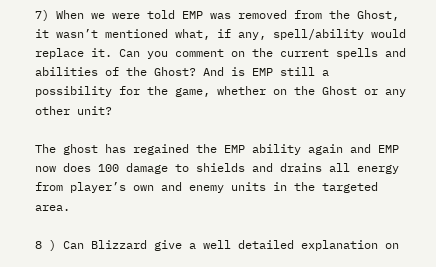7) When we were told EMP was removed from the Ghost, it wasn’t mentioned what, if any, spell/ability would replace it. Can you comment on the current spells and abilities of the Ghost? And is EMP still a possibility for the game, whether on the Ghost or any other unit?

The ghost has regained the EMP ability again and EMP now does 100 damage to shields and drains all energy from player’s own and enemy units in the targeted area.

8 ) Can Blizzard give a well detailed explanation on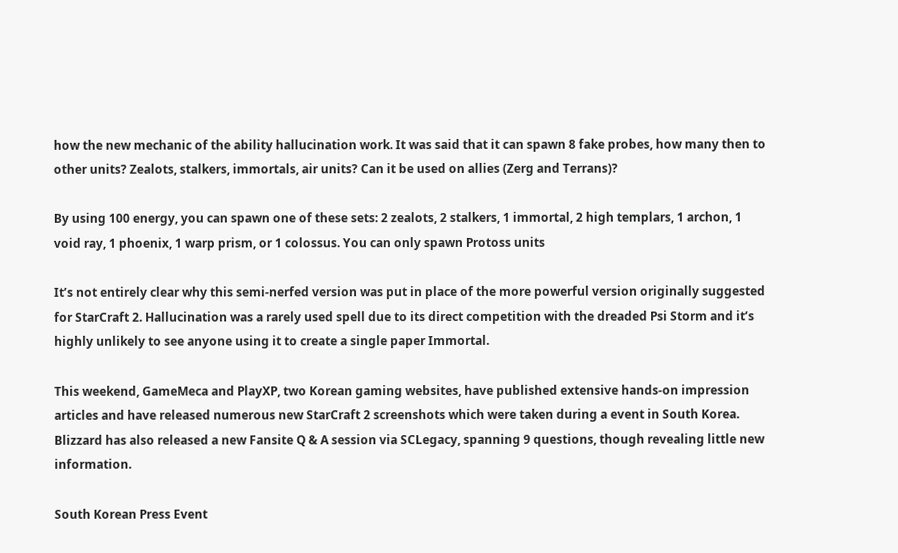how the new mechanic of the ability hallucination work. It was said that it can spawn 8 fake probes, how many then to other units? Zealots, stalkers, immortals, air units? Can it be used on allies (Zerg and Terrans)?

By using 100 energy, you can spawn one of these sets: 2 zealots, 2 stalkers, 1 immortal, 2 high templars, 1 archon, 1 void ray, 1 phoenix, 1 warp prism, or 1 colossus. You can only spawn Protoss units

It’s not entirely clear why this semi-nerfed version was put in place of the more powerful version originally suggested for StarCraft 2. Hallucination was a rarely used spell due to its direct competition with the dreaded Psi Storm and it’s highly unlikely to see anyone using it to create a single paper Immortal.

This weekend, GameMeca and PlayXP, two Korean gaming websites, have published extensive hands-on impression articles and have released numerous new StarCraft 2 screenshots which were taken during a event in South Korea. Blizzard has also released a new Fansite Q & A session via SCLegacy, spanning 9 questions, though revealing little new information.

South Korean Press Event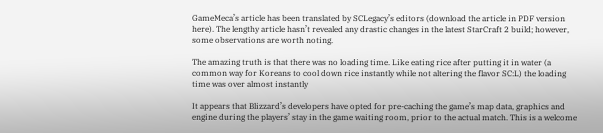GameMeca’s article has been translated by SCLegacy’s editors (download the article in PDF version here). The lengthy article hasn’t revealed any drastic changes in the latest StarCraft 2 build; however, some observations are worth noting.

The amazing truth is that there was no loading time. Like eating rice after putting it in water (a common way for Koreans to cool down rice instantly while not altering the flavor SC:L) the loading time was over almost instantly

It appears that Blizzard’s developers have opted for pre-caching the game’s map data, graphics and engine during the players’ stay in the game waiting room, prior to the actual match. This is a welcome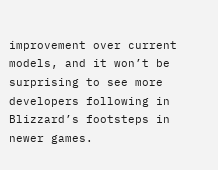improvement over current models, and it won’t be surprising to see more developers following in Blizzard’s footsteps in newer games.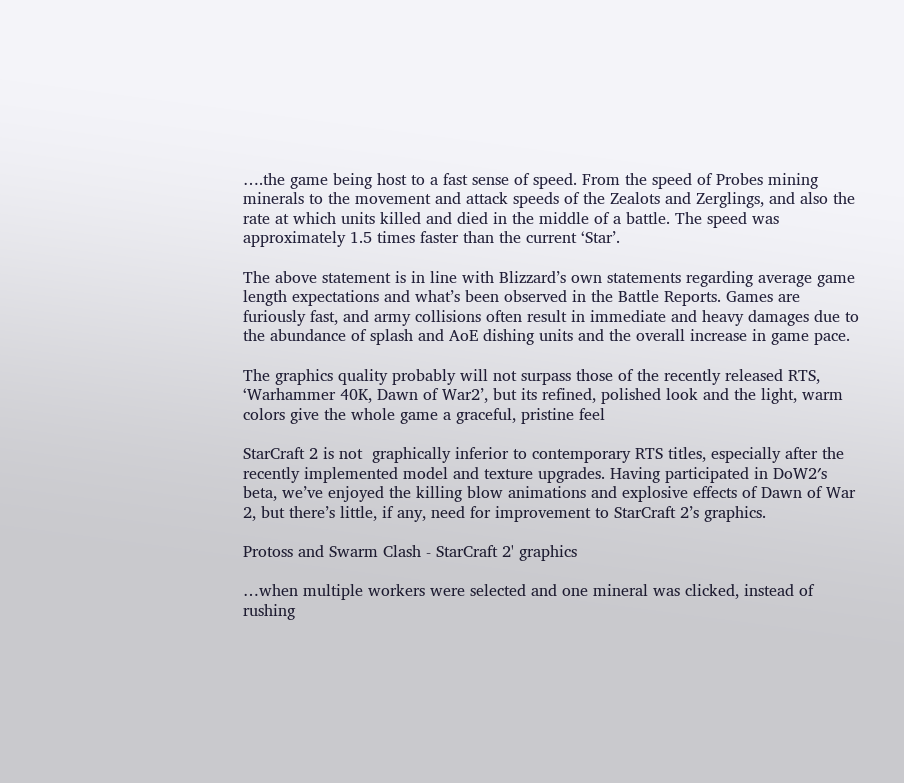….the game being host to a fast sense of speed. From the speed of Probes mining minerals to the movement and attack speeds of the Zealots and Zerglings, and also the rate at which units killed and died in the middle of a battle. The speed was approximately 1.5 times faster than the current ‘Star’.

The above statement is in line with Blizzard’s own statements regarding average game length expectations and what’s been observed in the Battle Reports. Games are furiously fast, and army collisions often result in immediate and heavy damages due to the abundance of splash and AoE dishing units and the overall increase in game pace.

The graphics quality probably will not surpass those of the recently released RTS, ‘Warhammer 40K, Dawn of War2’, but its refined, polished look and the light, warm colors give the whole game a graceful, pristine feel

StarCraft 2 is not  graphically inferior to contemporary RTS titles, especially after the recently implemented model and texture upgrades. Having participated in DoW2′s beta, we’ve enjoyed the killing blow animations and explosive effects of Dawn of War 2, but there’s little, if any, need for improvement to StarCraft 2’s graphics.

Protoss and Swarm Clash - StarCraft 2' graphics

…when multiple workers were selected and one mineral was clicked, instead of rushing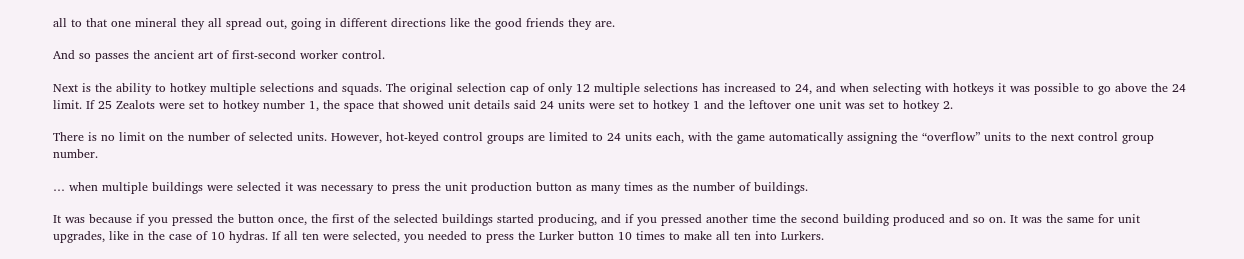all to that one mineral they all spread out, going in different directions like the good friends they are.

And so passes the ancient art of first-second worker control.

Next is the ability to hotkey multiple selections and squads. The original selection cap of only 12 multiple selections has increased to 24, and when selecting with hotkeys it was possible to go above the 24 limit. If 25 Zealots were set to hotkey number 1, the space that showed unit details said 24 units were set to hotkey 1 and the leftover one unit was set to hotkey 2.

There is no limit on the number of selected units. However, hot-keyed control groups are limited to 24 units each, with the game automatically assigning the “overflow” units to the next control group number.

… when multiple buildings were selected it was necessary to press the unit production button as many times as the number of buildings.

It was because if you pressed the button once, the first of the selected buildings started producing, and if you pressed another time the second building produced and so on. It was the same for unit upgrades, like in the case of 10 hydras. If all ten were selected, you needed to press the Lurker button 10 times to make all ten into Lurkers.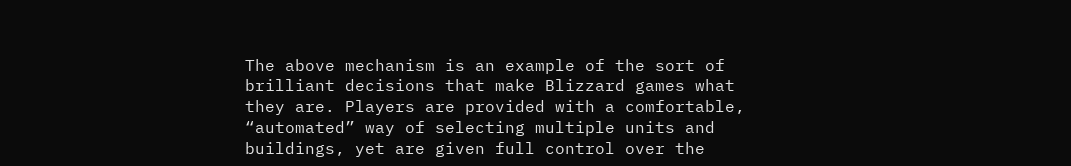The above mechanism is an example of the sort of brilliant decisions that make Blizzard games what they are. Players are provided with a comfortable, “automated” way of selecting multiple units and buildings, yet are given full control over the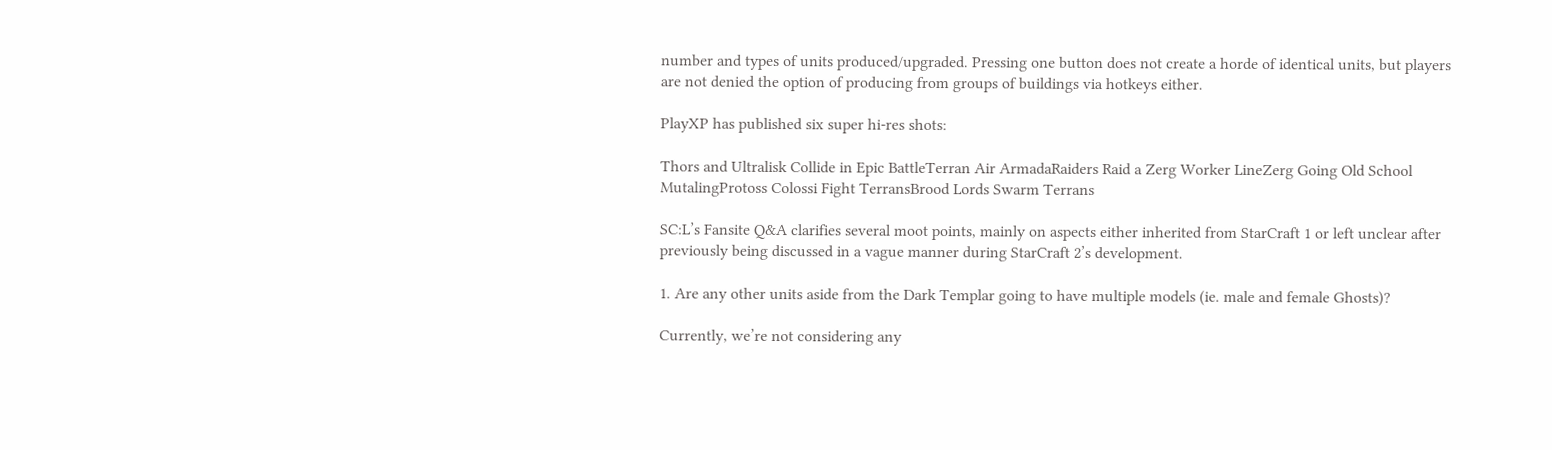number and types of units produced/upgraded. Pressing one button does not create a horde of identical units, but players are not denied the option of producing from groups of buildings via hotkeys either.

PlayXP has published six super hi-res shots:

Thors and Ultralisk Collide in Epic BattleTerran Air ArmadaRaiders Raid a Zerg Worker LineZerg Going Old School MutalingProtoss Colossi Fight TerransBrood Lords Swarm Terrans

SC:L’s Fansite Q&A clarifies several moot points, mainly on aspects either inherited from StarCraft 1 or left unclear after previously being discussed in a vague manner during StarCraft 2’s development.

1. Are any other units aside from the Dark Templar going to have multiple models (ie. male and female Ghosts)?

Currently, we’re not considering any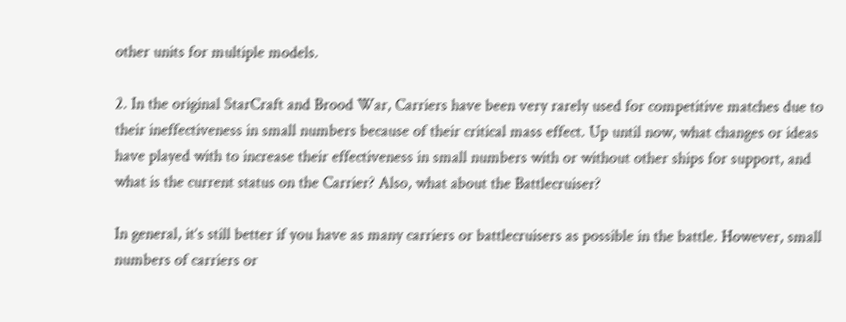other units for multiple models.

2. In the original StarCraft and Brood War, Carriers have been very rarely used for competitive matches due to their ineffectiveness in small numbers because of their critical mass effect. Up until now, what changes or ideas have played with to increase their effectiveness in small numbers with or without other ships for support, and what is the current status on the Carrier? Also, what about the Battlecruiser?

In general, it’s still better if you have as many carriers or battlecruisers as possible in the battle. However, small numbers of carriers or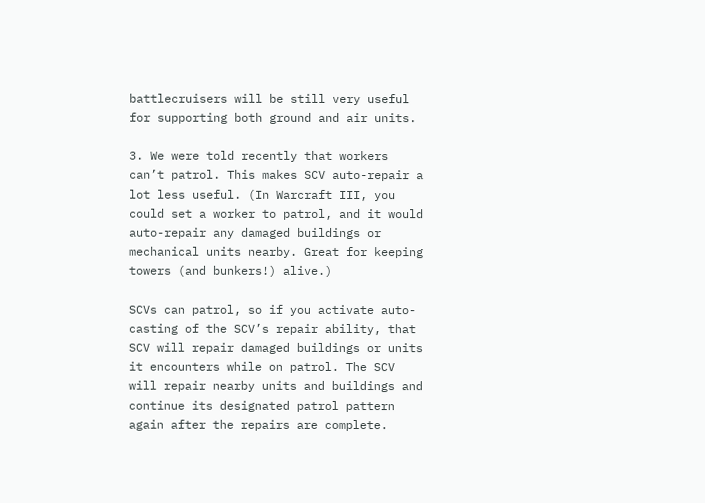battlecruisers will be still very useful for supporting both ground and air units.

3. We were told recently that workers can’t patrol. This makes SCV auto-repair a lot less useful. (In Warcraft III, you could set a worker to patrol, and it would auto-repair any damaged buildings or mechanical units nearby. Great for keeping towers (and bunkers!) alive.)

SCVs can patrol, so if you activate auto-casting of the SCV’s repair ability, that SCV will repair damaged buildings or units it encounters while on patrol. The SCV will repair nearby units and buildings and continue its designated patrol pattern again after the repairs are complete.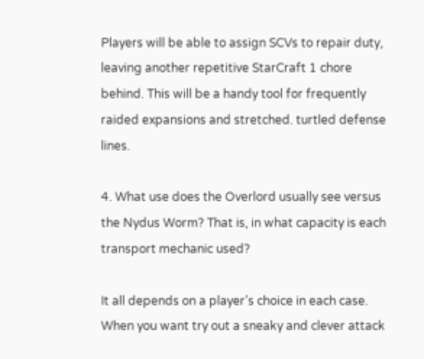Players will be able to assign SCVs to repair duty, leaving another repetitive StarCraft 1 chore behind. This will be a handy tool for frequently raided expansions and stretched. turtled defense lines.

4. What use does the Overlord usually see versus the Nydus Worm? That is, in what capacity is each transport mechanic used?

It all depends on a player’s choice in each case. When you want try out a sneaky and clever attack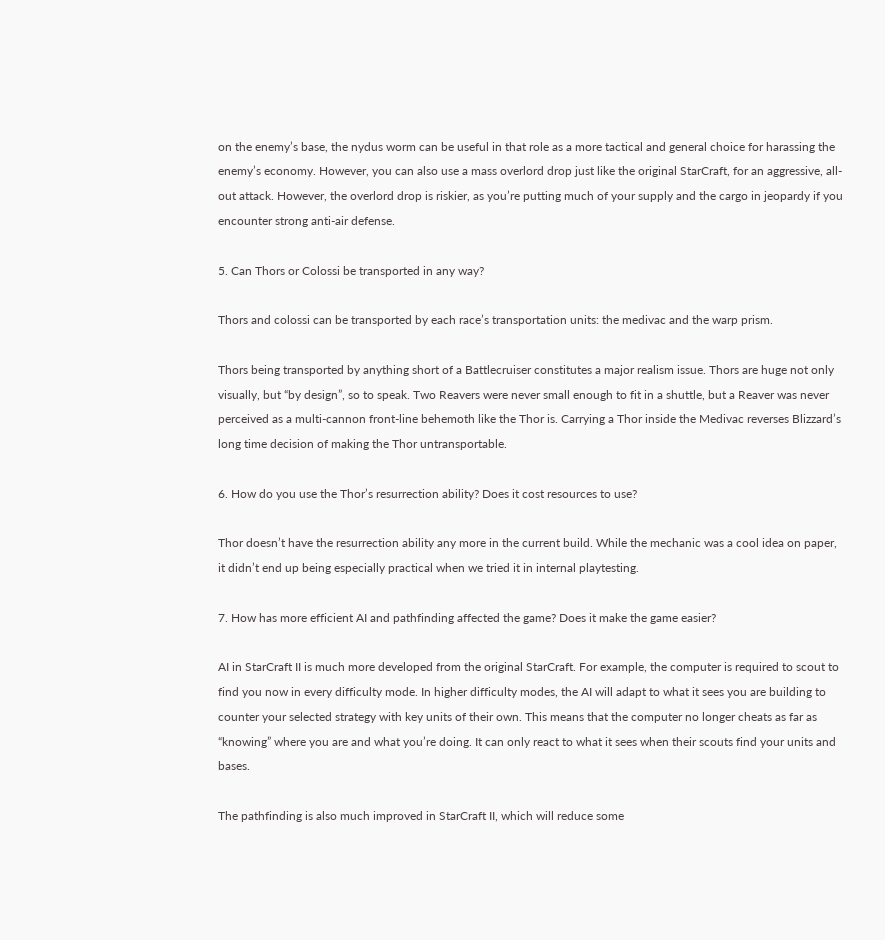on the enemy’s base, the nydus worm can be useful in that role as a more tactical and general choice for harassing the enemy’s economy. However, you can also use a mass overlord drop just like the original StarCraft, for an aggressive, all-out attack. However, the overlord drop is riskier, as you’re putting much of your supply and the cargo in jeopardy if you encounter strong anti-air defense.

5. Can Thors or Colossi be transported in any way?

Thors and colossi can be transported by each race’s transportation units: the medivac and the warp prism.

Thors being transported by anything short of a Battlecruiser constitutes a major realism issue. Thors are huge not only visually, but “by design”, so to speak. Two Reavers were never small enough to fit in a shuttle, but a Reaver was never perceived as a multi-cannon front-line behemoth like the Thor is. Carrying a Thor inside the Medivac reverses Blizzard’s long time decision of making the Thor untransportable.

6. How do you use the Thor’s resurrection ability? Does it cost resources to use?

Thor doesn’t have the resurrection ability any more in the current build. While the mechanic was a cool idea on paper, it didn’t end up being especially practical when we tried it in internal playtesting.

7. How has more efficient AI and pathfinding affected the game? Does it make the game easier?

AI in StarCraft II is much more developed from the original StarCraft. For example, the computer is required to scout to find you now in every difficulty mode. In higher difficulty modes, the AI will adapt to what it sees you are building to counter your selected strategy with key units of their own. This means that the computer no longer cheats as far as “knowing” where you are and what you’re doing. It can only react to what it sees when their scouts find your units and bases.

The pathfinding is also much improved in StarCraft II, which will reduce some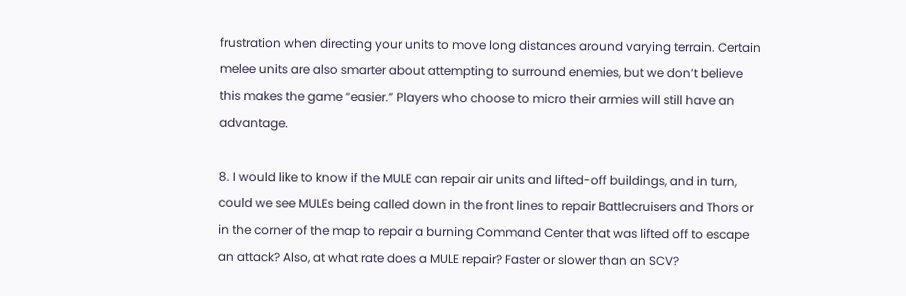frustration when directing your units to move long distances around varying terrain. Certain melee units are also smarter about attempting to surround enemies, but we don’t believe this makes the game “easier.” Players who choose to micro their armies will still have an advantage.

8. I would like to know if the MULE can repair air units and lifted-off buildings, and in turn, could we see MULEs being called down in the front lines to repair Battlecruisers and Thors or in the corner of the map to repair a burning Command Center that was lifted off to escape an attack? Also, at what rate does a MULE repair? Faster or slower than an SCV?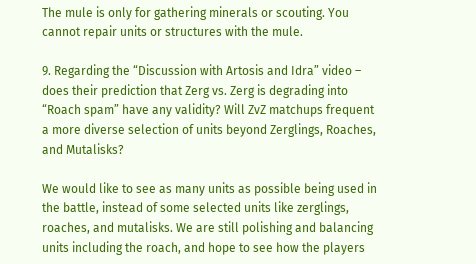The mule is only for gathering minerals or scouting. You cannot repair units or structures with the mule.

9. Regarding the “Discussion with Artosis and Idra” video – does their prediction that Zerg vs. Zerg is degrading into “Roach spam” have any validity? Will ZvZ matchups frequent a more diverse selection of units beyond Zerglings, Roaches, and Mutalisks?

We would like to see as many units as possible being used in the battle, instead of some selected units like zerglings, roaches, and mutalisks. We are still polishing and balancing units including the roach, and hope to see how the players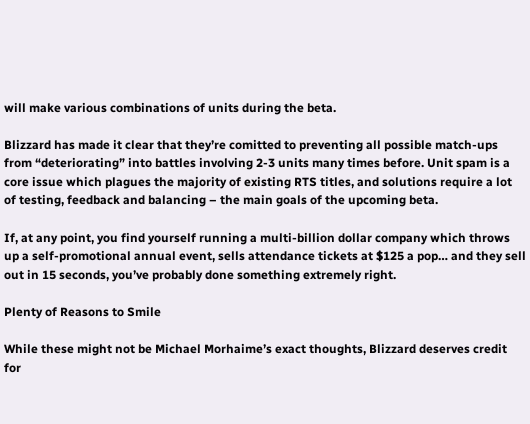will make various combinations of units during the beta.

Blizzard has made it clear that they’re comitted to preventing all possible match-ups from “deteriorating” into battles involving 2-3 units many times before. Unit spam is a core issue which plagues the majority of existing RTS titles, and solutions require a lot of testing, feedback and balancing – the main goals of the upcoming beta.

If, at any point, you find yourself running a multi-billion dollar company which throws up a self-promotional annual event, sells attendance tickets at $125 a pop… and they sell out in 15 seconds, you’ve probably done something extremely right.

Plenty of Reasons to Smile

While these might not be Michael Morhaime’s exact thoughts, Blizzard deserves credit for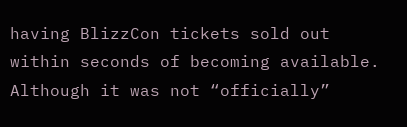having BlizzCon tickets sold out within seconds of becoming available. Although it was not “officially”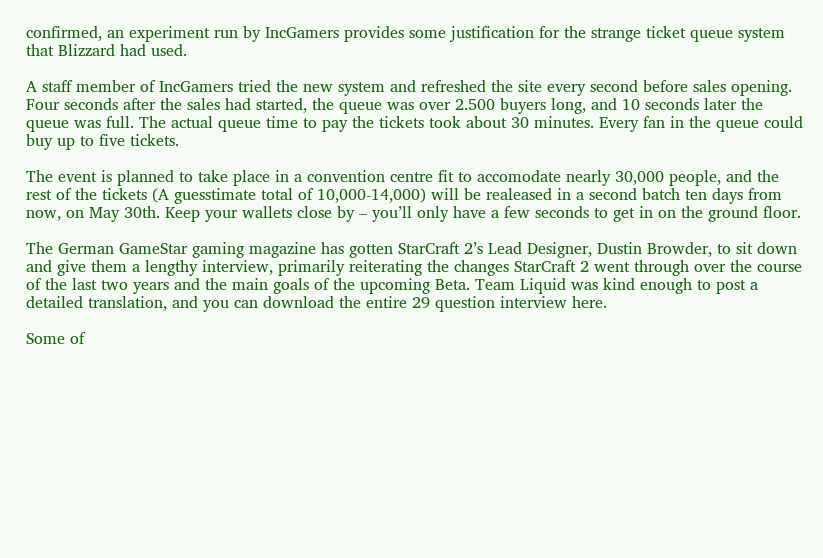confirmed, an experiment run by IncGamers provides some justification for the strange ticket queue system that Blizzard had used.

A staff member of IncGamers tried the new system and refreshed the site every second before sales opening. Four seconds after the sales had started, the queue was over 2.500 buyers long, and 10 seconds later the queue was full. The actual queue time to pay the tickets took about 30 minutes. Every fan in the queue could buy up to five tickets.

The event is planned to take place in a convention centre fit to accomodate nearly 30,000 people, and the rest of the tickets (A guesstimate total of 10,000-14,000) will be realeased in a second batch ten days from now, on May 30th. Keep your wallets close by – you’ll only have a few seconds to get in on the ground floor.

The German GameStar gaming magazine has gotten StarCraft 2’s Lead Designer, Dustin Browder, to sit down and give them a lengthy interview, primarily reiterating the changes StarCraft 2 went through over the course of the last two years and the main goals of the upcoming Beta. Team Liquid was kind enough to post a detailed translation, and you can download the entire 29 question interview here.

Some of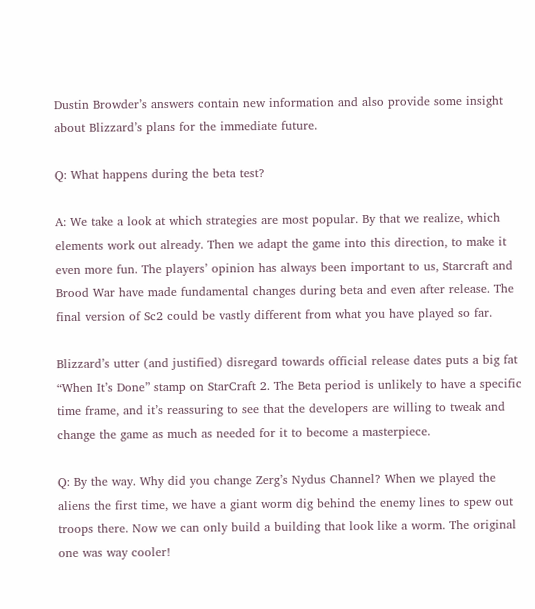Dustin Browder’s answers contain new information and also provide some insight about Blizzard’s plans for the immediate future.

Q: What happens during the beta test?

A: We take a look at which strategies are most popular. By that we realize, which elements work out already. Then we adapt the game into this direction, to make it even more fun. The players’ opinion has always been important to us, Starcraft and Brood War have made fundamental changes during beta and even after release. The final version of Sc2 could be vastly different from what you have played so far.

Blizzard’s utter (and justified) disregard towards official release dates puts a big fat “When It’s Done” stamp on StarCraft 2. The Beta period is unlikely to have a specific time frame, and it’s reassuring to see that the developers are willing to tweak and change the game as much as needed for it to become a masterpiece.

Q: By the way. Why did you change Zerg’s Nydus Channel? When we played the aliens the first time, we have a giant worm dig behind the enemy lines to spew out troops there. Now we can only build a building that look like a worm. The original one was way cooler!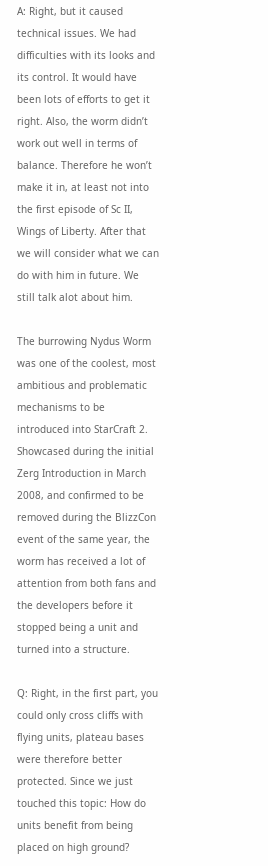A: Right, but it caused technical issues. We had difficulties with its looks and its control. It would have been lots of efforts to get it right. Also, the worm didn’t work out well in terms of balance. Therefore he won’t make it in, at least not into the first episode of Sc II, Wings of Liberty. After that we will consider what we can do with him in future. We still talk alot about him.

The burrowing Nydus Worm was one of the coolest, most ambitious and problematic mechanisms to be introduced into StarCraft 2. Showcased during the initial Zerg Introduction in March 2008, and confirmed to be removed during the BlizzCon event of the same year, the worm has received a lot of attention from both fans and the developers before it stopped being a unit and turned into a structure.

Q: Right, in the first part, you could only cross cliffs with flying units, plateau bases were therefore better protected. Since we just touched this topic: How do units benefit from being placed on high ground?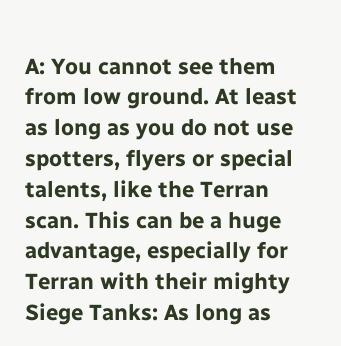A: You cannot see them from low ground. At least as long as you do not use spotters, flyers or special talents, like the Terran scan. This can be a huge advantage, especially for Terran with their mighty Siege Tanks: As long as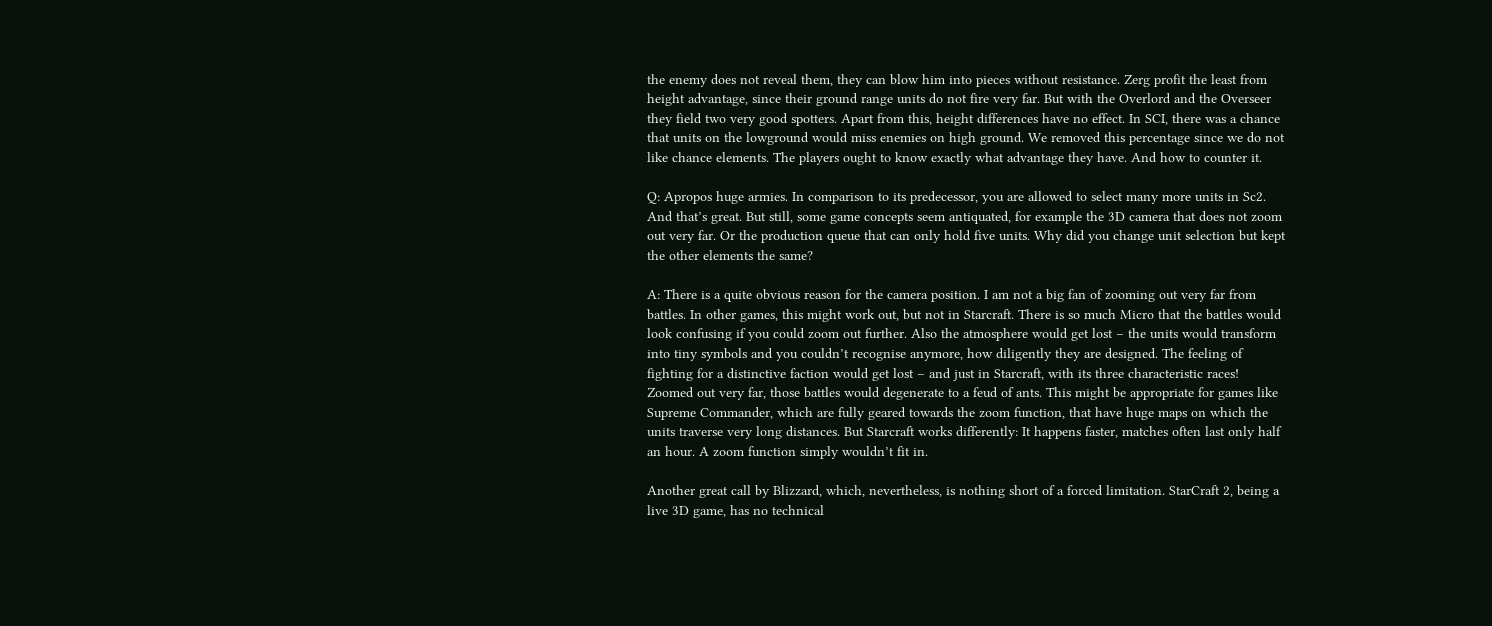the enemy does not reveal them, they can blow him into pieces without resistance. Zerg profit the least from height advantage, since their ground range units do not fire very far. But with the Overlord and the Overseer they field two very good spotters. Apart from this, height differences have no effect. In SCI, there was a chance that units on the lowground would miss enemies on high ground. We removed this percentage since we do not like chance elements. The players ought to know exactly what advantage they have. And how to counter it.

Q: Apropos huge armies. In comparison to its predecessor, you are allowed to select many more units in Sc2. And that’s great. But still, some game concepts seem antiquated, for example the 3D camera that does not zoom out very far. Or the production queue that can only hold five units. Why did you change unit selection but kept the other elements the same?

A: There is a quite obvious reason for the camera position. I am not a big fan of zooming out very far from battles. In other games, this might work out, but not in Starcraft. There is so much Micro that the battles would look confusing if you could zoom out further. Also the atmosphere would get lost – the units would transform into tiny symbols and you couldn’t recognise anymore, how diligently they are designed. The feeling of fighting for a distinctive faction would get lost – and just in Starcraft, with its three characteristic races! Zoomed out very far, those battles would degenerate to a feud of ants. This might be appropriate for games like Supreme Commander, which are fully geared towards the zoom function, that have huge maps on which the units traverse very long distances. But Starcraft works differently: It happens faster, matches often last only half an hour. A zoom function simply wouldn’t fit in.

Another great call by Blizzard, which, nevertheless, is nothing short of a forced limitation. StarCraft 2, being a live 3D game, has no technical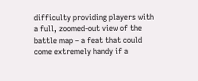difficulty providing players with a full, zoomed-out view of the battle map – a feat that could come extremely handy if a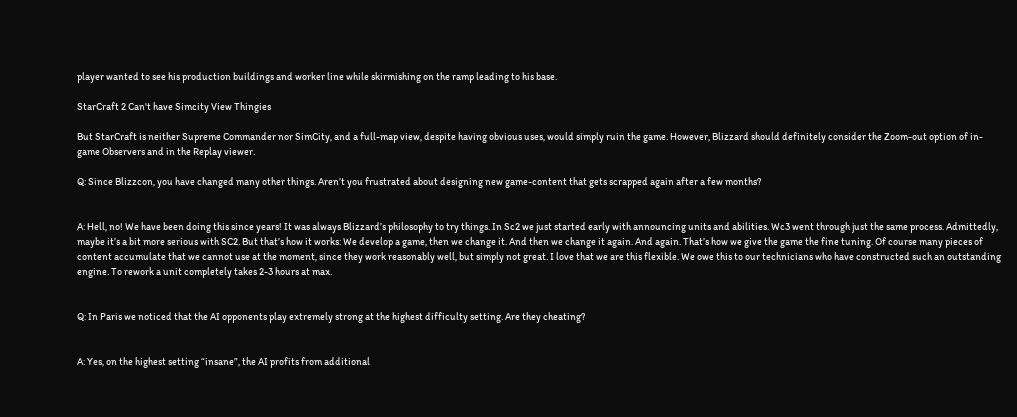player wanted to see his production buildings and worker line while skirmishing on the ramp leading to his base.

StarCraft 2 Can't have Simcity View Thingies

But StarCraft is neither Supreme Commander nor SimCity, and a full-map view, despite having obvious uses, would simply ruin the game. However, Blizzard should definitely consider the Zoom-out option of in-game Observers and in the Replay viewer.

Q: Since Blizzcon, you have changed many other things. Aren’t you frustrated about designing new game-content that gets scrapped again after a few months?


A: Hell, no! We have been doing this since years! It was always Blizzard’s philosophy to try things. In Sc2 we just started early with announcing units and abilities. Wc3 went through just the same process. Admittedly, maybe it’s a bit more serious with SC2. But that’s how it works: We develop a game, then we change it. And then we change it again. And again. That’s how we give the game the fine tuning. Of course many pieces of content accumulate that we cannot use at the moment, since they work reasonably well, but simply not great. I love that we are this flexible. We owe this to our technicians who have constructed such an outstanding engine. To rework a unit completely takes 2-3 hours at max.


Q: In Paris we noticed that the AI opponents play extremely strong at the highest difficulty setting. Are they cheating?


A: Yes, on the highest setting “insane”, the AI profits from additional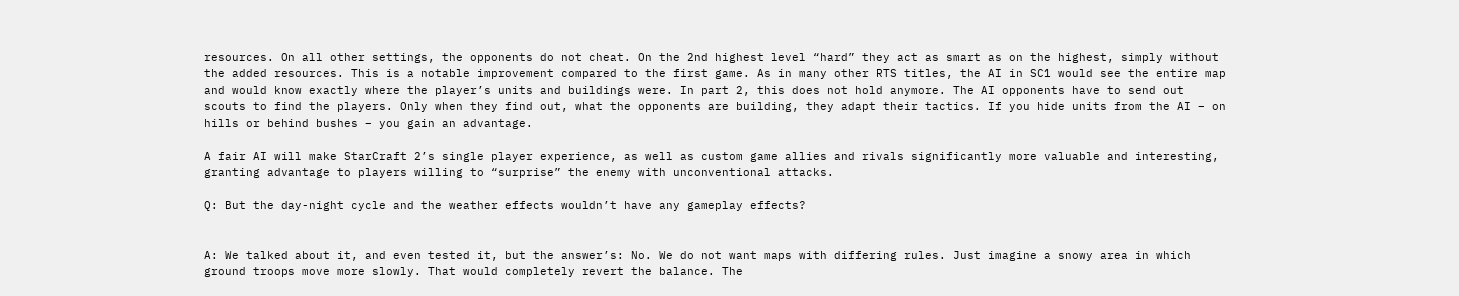resources. On all other settings, the opponents do not cheat. On the 2nd highest level “hard” they act as smart as on the highest, simply without the added resources. This is a notable improvement compared to the first game. As in many other RTS titles, the AI in SC1 would see the entire map and would know exactly where the player’s units and buildings were. In part 2, this does not hold anymore. The AI opponents have to send out scouts to find the players. Only when they find out, what the opponents are building, they adapt their tactics. If you hide units from the AI – on hills or behind bushes – you gain an advantage.

A fair AI will make StarCraft 2’s single player experience, as well as custom game allies and rivals significantly more valuable and interesting, granting advantage to players willing to “surprise” the enemy with unconventional attacks.

Q: But the day-night cycle and the weather effects wouldn’t have any gameplay effects?


A: We talked about it, and even tested it, but the answer’s: No. We do not want maps with differing rules. Just imagine a snowy area in which ground troops move more slowly. That would completely revert the balance. The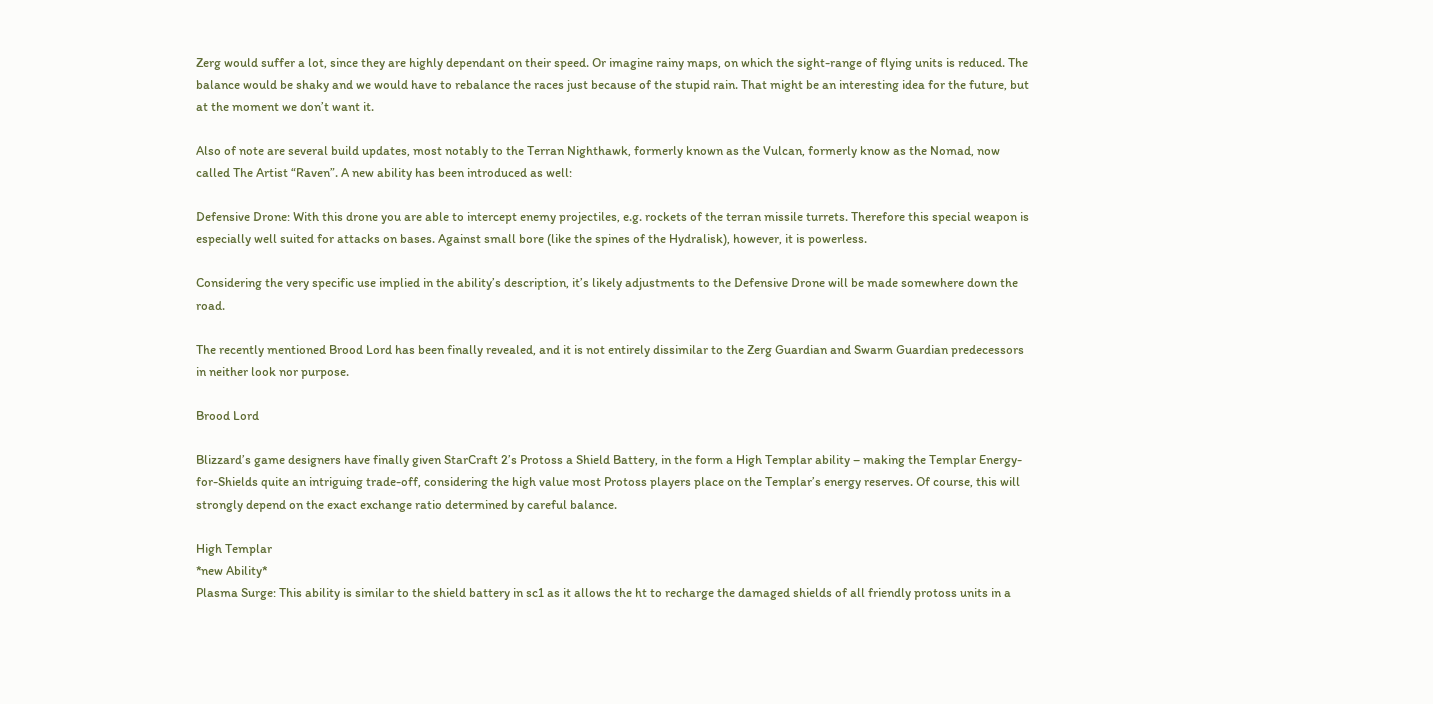Zerg would suffer a lot, since they are highly dependant on their speed. Or imagine rainy maps, on which the sight-range of flying units is reduced. The balance would be shaky and we would have to rebalance the races just because of the stupid rain. That might be an interesting idea for the future, but at the moment we don’t want it.

Also of note are several build updates, most notably to the Terran Nighthawk, formerly known as the Vulcan, formerly know as the Nomad, now called The Artist “Raven”. A new ability has been introduced as well:

Defensive Drone: With this drone you are able to intercept enemy projectiles, e.g. rockets of the terran missile turrets. Therefore this special weapon is especially well suited for attacks on bases. Against small bore (like the spines of the Hydralisk), however, it is powerless.

Considering the very specific use implied in the ability’s description, it’s likely adjustments to the Defensive Drone will be made somewhere down the road.

The recently mentioned Brood Lord has been finally revealed, and it is not entirely dissimilar to the Zerg Guardian and Swarm Guardian predecessors in neither look nor purpose.

Brood Lord

Blizzard’s game designers have finally given StarCraft 2’s Protoss a Shield Battery, in the form a High Templar ability – making the Templar Energy- for-Shields quite an intriguing trade-off, considering the high value most Protoss players place on the Templar’s energy reserves. Of course, this will strongly depend on the exact exchange ratio determined by careful balance.

High Templar
*new Ability*
Plasma Surge: This ability is similar to the shield battery in sc1 as it allows the ht to recharge the damaged shields of all friendly protoss units in a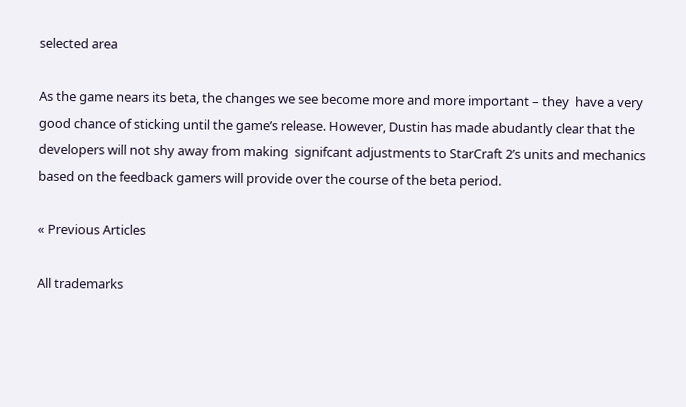selected area

As the game nears its beta, the changes we see become more and more important – they  have a very good chance of sticking until the game’s release. However, Dustin has made abudantly clear that the developers will not shy away from making  signifcant adjustments to StarCraft 2’s units and mechanics based on the feedback gamers will provide over the course of the beta period.

« Previous Articles

All trademarks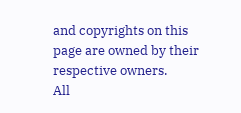and copyrights on this page are owned by their respective owners.
All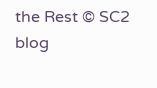the Rest © SC2 blog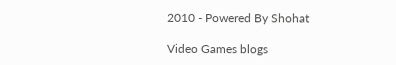2010 - Powered By Shohat

Video Games blogs